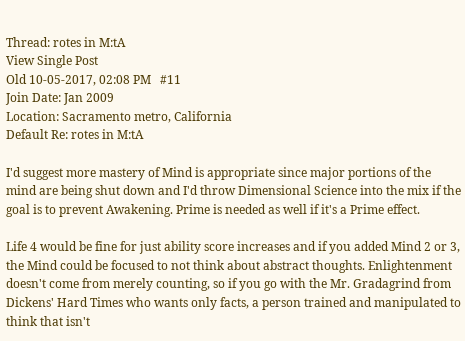Thread: rotes in M:tA
View Single Post
Old 10-05-2017, 02:08 PM   #11
Join Date: Jan 2009
Location: Sacramento metro, California
Default Re: rotes in M:tA

I'd suggest more mastery of Mind is appropriate since major portions of the mind are being shut down and I'd throw Dimensional Science into the mix if the goal is to prevent Awakening. Prime is needed as well if it's a Prime effect.

Life 4 would be fine for just ability score increases and if you added Mind 2 or 3, the Mind could be focused to not think about abstract thoughts. Enlightenment doesn't come from merely counting, so if you go with the Mr. Gradagrind from Dickens' Hard Times who wants only facts, a person trained and manipulated to think that isn't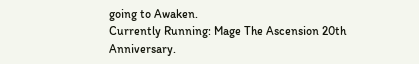going to Awaken.
Currently Running: Mage The Ascension 20th Anniversary.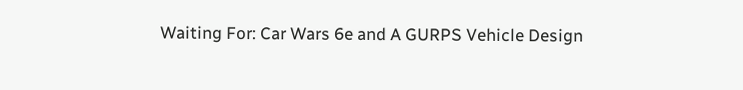Waiting For: Car Wars 6e and A GURPS Vehicle Design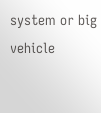system or big vehicle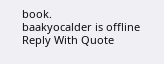book.
baakyocalder is offline   Reply With Quote